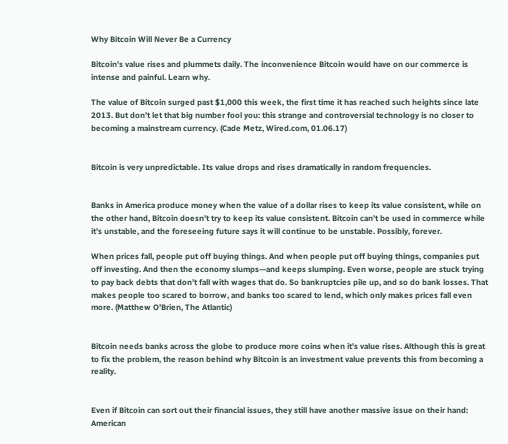Why Bitcoin Will Never Be a Currency

Bitcoin’s value rises and plummets daily. The inconvenience Bitcoin would have on our commerce is intense and painful. Learn why.

The value of Bitcoin surged past $1,000 this week, the first time it has reached such heights since late 2013. But don’t let that big number fool you: this strange and controversial technology is no closer to becoming a mainstream currency. (Cade Metz, Wired.com, 01.06.17)


Bitcoin is very unpredictable. Its value drops and rises dramatically in random frequencies.


Banks in America produce money when the value of a dollar rises to keep its value consistent, while on the other hand, Bitcoin doesn’t try to keep its value consistent. Bitcoin can’t be used in commerce while it’s unstable, and the foreseeing future says it will continue to be unstable. Possibly, forever.

When prices fall, people put off buying things. And when people put off buying things, companies put off investing. And then the economy slumps—and keeps slumping. Even worse, people are stuck trying to pay back debts that don’t fall with wages that do. So bankruptcies pile up, and so do bank losses. That makes people too scared to borrow, and banks too scared to lend, which only makes prices fall even more. (Matthew O’Brien, The Atlantic)


Bitcoin needs banks across the globe to produce more coins when it’s value rises. Although this is great to fix the problem, the reason behind why Bitcoin is an investment value prevents this from becoming a reality.


Even if Bitcoin can sort out their financial issues, they still have another massive issue on their hand: American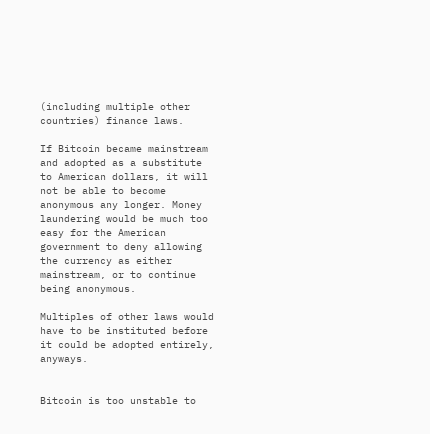(including multiple other countries) finance laws.

If Bitcoin became mainstream and adopted as a substitute to American dollars, it will not be able to become anonymous any longer. Money laundering would be much too easy for the American government to deny allowing the currency as either mainstream, or to continue being anonymous.

Multiples of other laws would have to be instituted before it could be adopted entirely, anyways.


Bitcoin is too unstable to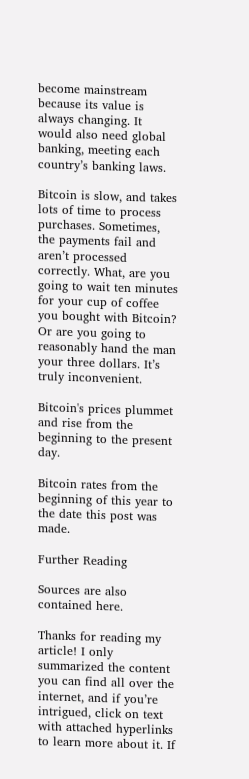become mainstream because its value is always changing. It would also need global banking, meeting each country’s banking laws.

Bitcoin is slow, and takes lots of time to process purchases. Sometimes, the payments fail and aren’t processed correctly. What, are you going to wait ten minutes for your cup of coffee you bought with Bitcoin? Or are you going to reasonably hand the man your three dollars. It’s truly inconvenient.

Bitcoin's prices plummet and rise from the beginning to the present day.

Bitcoin rates from the beginning of this year to the date this post was made.

Further Reading

Sources are also contained here.

Thanks for reading my article! I only summarized the content you can find all over the internet, and if you’re intrigued, click on text with attached hyperlinks to learn more about it. If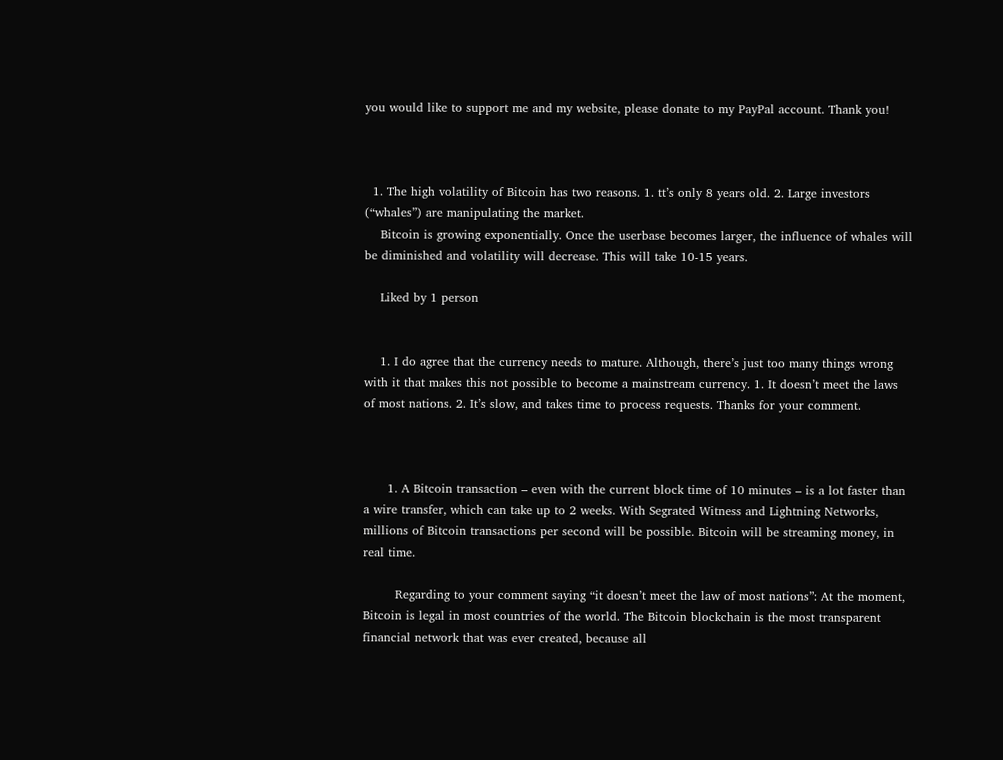you would like to support me and my website, please donate to my PayPal account. Thank you!



  1. The high volatility of Bitcoin has two reasons. 1. tt’s only 8 years old. 2. Large investors (“whales”) are manipulating the market.
    Bitcoin is growing exponentially. Once the userbase becomes larger, the influence of whales will be diminished and volatility will decrease. This will take 10-15 years.

    Liked by 1 person


    1. I do agree that the currency needs to mature. Although, there’s just too many things wrong with it that makes this not possible to become a mainstream currency. 1. It doesn’t meet the laws of most nations. 2. It’s slow, and takes time to process requests. Thanks for your comment.



      1. A Bitcoin transaction – even with the current block time of 10 minutes – is a lot faster than a wire transfer, which can take up to 2 weeks. With Segrated Witness and Lightning Networks, millions of Bitcoin transactions per second will be possible. Bitcoin will be streaming money, in real time.

        Regarding to your comment saying “it doesn’t meet the law of most nations”: At the moment, Bitcoin is legal in most countries of the world. The Bitcoin blockchain is the most transparent financial network that was ever created, because all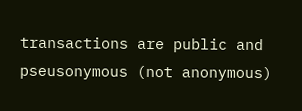transactions are public and pseusonymous (not anonymous)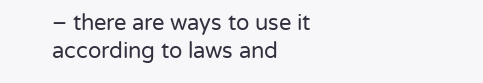– there are ways to use it according to laws and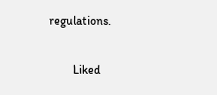regulations.

        Liked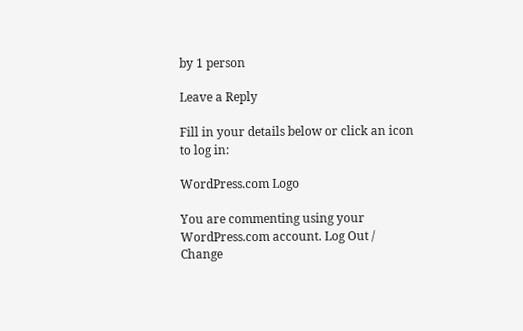by 1 person

Leave a Reply

Fill in your details below or click an icon to log in:

WordPress.com Logo

You are commenting using your WordPress.com account. Log Out /  Change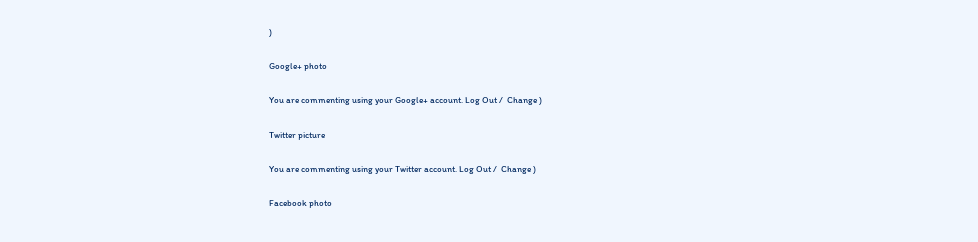)

Google+ photo

You are commenting using your Google+ account. Log Out /  Change )

Twitter picture

You are commenting using your Twitter account. Log Out /  Change )

Facebook photo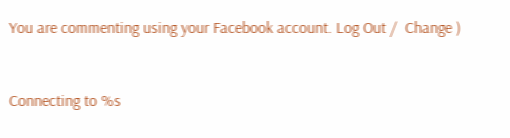You are commenting using your Facebook account. Log Out /  Change )


Connecting to %s